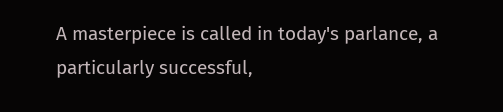A masterpiece is called in today's parlance, a particularly successful,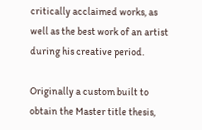critically acclaimed works, as well as the best work of an artist during his creative period.

Originally a custom built to obtain the Master title thesis,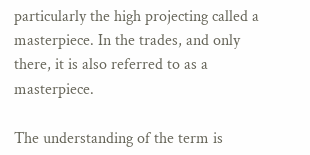particularly the high projecting called a masterpiece. In the trades, and only there, it is also referred to as a masterpiece.

The understanding of the term is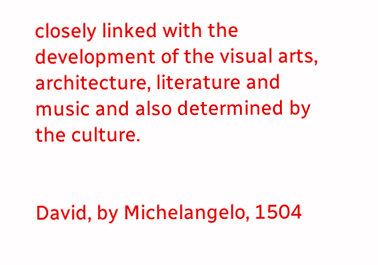closely linked with the development of the visual arts, architecture, literature and music and also determined by the culture.


David, by Michelangelo, 1504